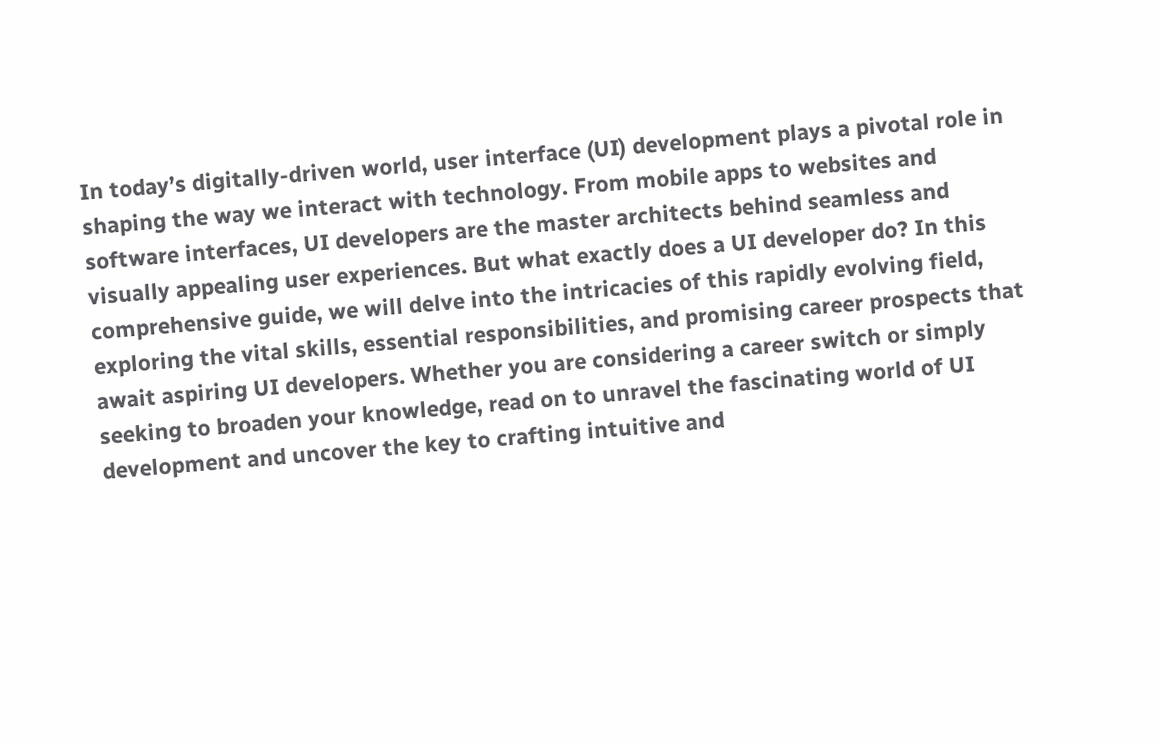In today’s digitally-driven world, user interface (UI) development plays a pivotal role in shaping the way we interact with technology. From mobile apps to websites and software interfaces, UI developers are the master architects behind seamless and visually appealing user experiences. But what exactly does a UI developer do? In this comprehensive guide, we will delve into the intricacies of this rapidly evolving field, exploring the vital skills, essential responsibilities, and promising career prospects that await aspiring UI developers. Whether you are considering a career switch or simply seeking to broaden your knowledge, read on to unravel the fascinating world of UI development and uncover the key to crafting intuitive and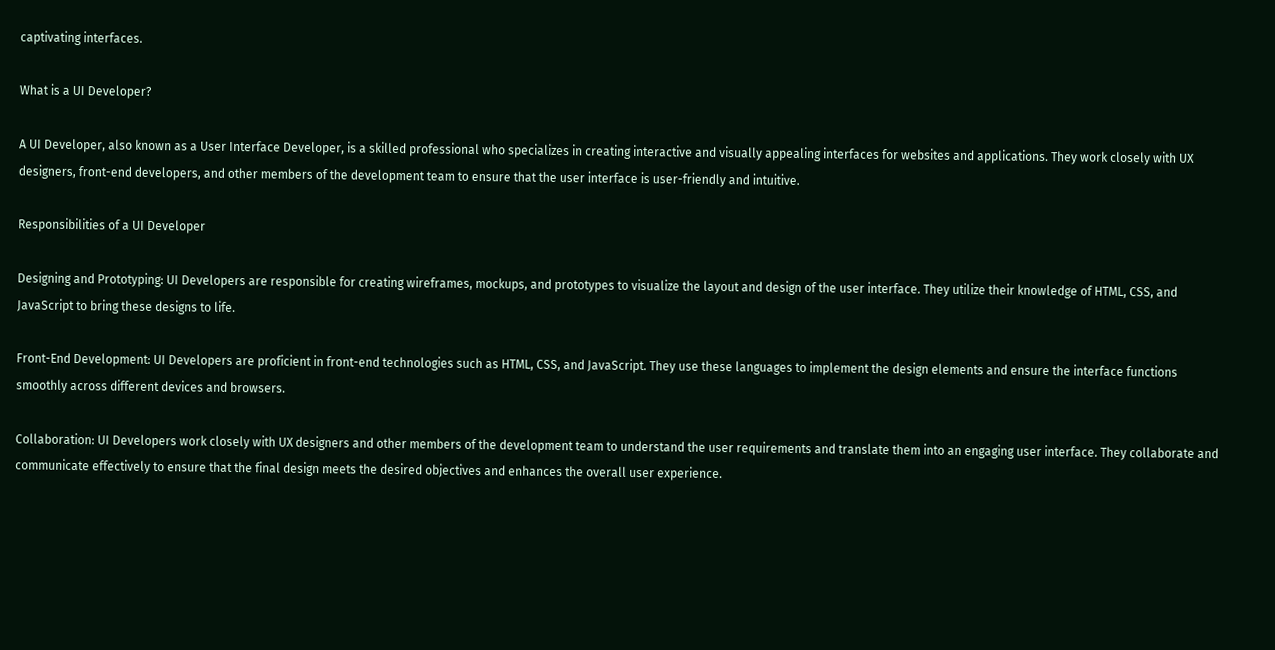captivating interfaces.

What is a UI Developer?

A UI Developer, also known as a User Interface Developer, is a skilled professional who specializes in creating interactive and visually appealing interfaces for websites and applications. They work closely with UX designers, front-end developers, and other members of the development team to ensure that the user interface is user-friendly and intuitive.

Responsibilities of a UI Developer

Designing and Prototyping: UI Developers are responsible for creating wireframes, mockups, and prototypes to visualize the layout and design of the user interface. They utilize their knowledge of HTML, CSS, and JavaScript to bring these designs to life.

Front-End Development: UI Developers are proficient in front-end technologies such as HTML, CSS, and JavaScript. They use these languages to implement the design elements and ensure the interface functions smoothly across different devices and browsers.

Collaboration: UI Developers work closely with UX designers and other members of the development team to understand the user requirements and translate them into an engaging user interface. They collaborate and communicate effectively to ensure that the final design meets the desired objectives and enhances the overall user experience.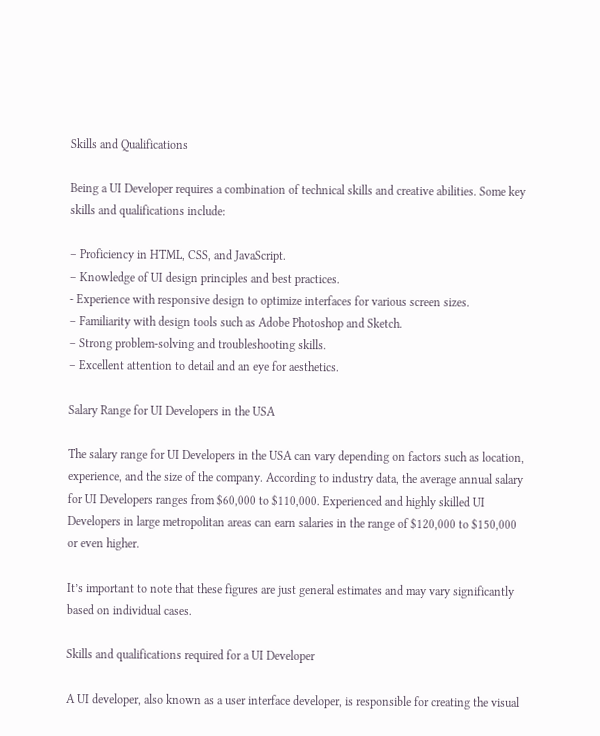Skills and Qualifications

Being a UI Developer requires a combination of technical skills and creative abilities. Some key skills and qualifications include:

– Proficiency in HTML, CSS, and JavaScript.
– Knowledge of UI design principles and best practices.
- Experience with responsive design to optimize interfaces for various screen sizes.
– Familiarity with design tools such as Adobe Photoshop and Sketch.
– Strong problem-solving and troubleshooting skills.
– Excellent attention to detail and an eye for aesthetics.

Salary Range for UI Developers in the USA

The salary range for UI Developers in the USA can vary depending on factors such as location, experience, and the size of the company. According to industry data, the average annual salary for UI Developers ranges from $60,000 to $110,000. Experienced and highly skilled UI Developers in large metropolitan areas can earn salaries in the range of $120,000 to $150,000 or even higher.

It’s important to note that these figures are just general estimates and may vary significantly based on individual cases.

Skills and qualifications required for a UI Developer

A UI developer, also known as a user interface developer, is responsible for creating the visual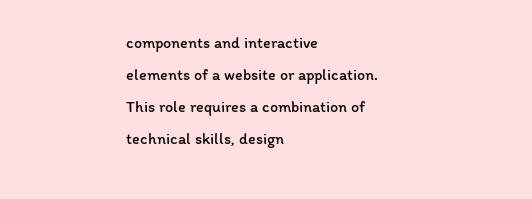components and interactive elements of a website or application. This role requires a combination of technical skills, design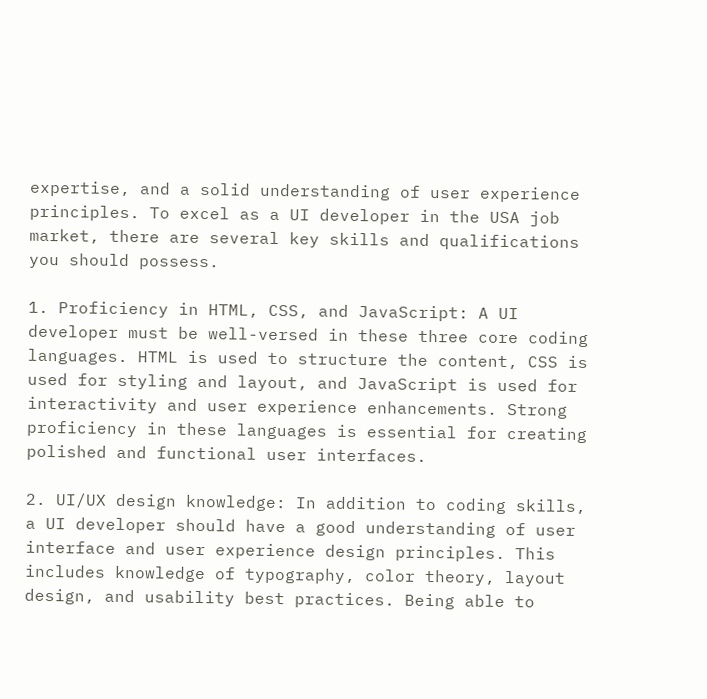expertise, and a solid understanding of user experience principles. To excel as a UI developer in the USA job market, there are several key skills and qualifications you should possess.

1. Proficiency in HTML, CSS, and JavaScript: A UI developer must be well-versed in these three core coding languages. HTML is used to structure the content, CSS is used for styling and layout, and JavaScript is used for interactivity and user experience enhancements. Strong proficiency in these languages is essential for creating polished and functional user interfaces.

2. UI/UX design knowledge: In addition to coding skills, a UI developer should have a good understanding of user interface and user experience design principles. This includes knowledge of typography, color theory, layout design, and usability best practices. Being able to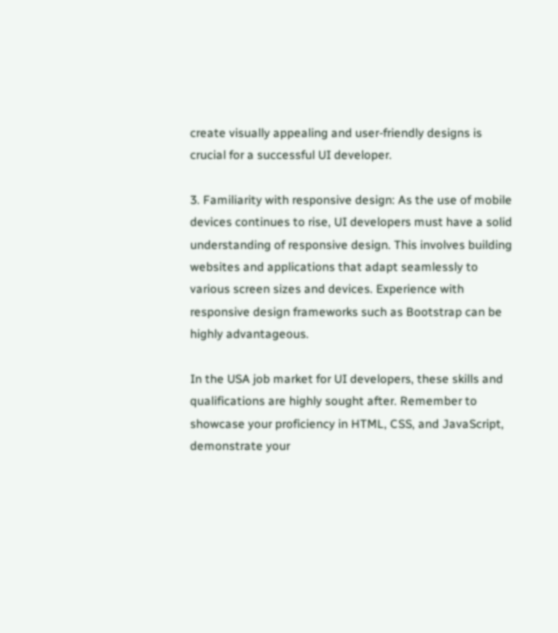create visually appealing and user-friendly designs is crucial for a successful UI developer.

3. Familiarity with responsive design: As the use of mobile devices continues to rise, UI developers must have a solid understanding of responsive design. This involves building websites and applications that adapt seamlessly to various screen sizes and devices. Experience with responsive design frameworks such as Bootstrap can be highly advantageous.

In the USA job market for UI developers, these skills and qualifications are highly sought after. Remember to showcase your proficiency in HTML, CSS, and JavaScript, demonstrate your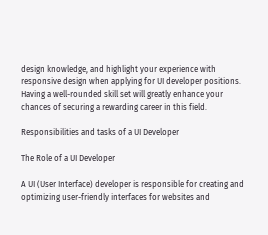design knowledge, and highlight your experience with responsive design when applying for UI developer positions. Having a well-rounded skill set will greatly enhance your chances of securing a rewarding career in this field.

Responsibilities and tasks of a UI Developer

The Role of a UI Developer

A UI (User Interface) developer is responsible for creating and optimizing user-friendly interfaces for websites and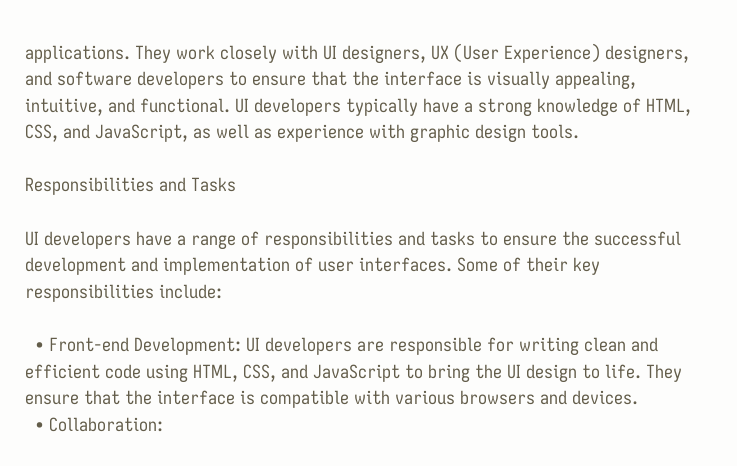applications. They work closely with UI designers, UX (User Experience) designers, and software developers to ensure that the interface is visually appealing, intuitive, and functional. UI developers typically have a strong knowledge of HTML, CSS, and JavaScript, as well as experience with graphic design tools.

Responsibilities and Tasks

UI developers have a range of responsibilities and tasks to ensure the successful development and implementation of user interfaces. Some of their key responsibilities include:

  • Front-end Development: UI developers are responsible for writing clean and efficient code using HTML, CSS, and JavaScript to bring the UI design to life. They ensure that the interface is compatible with various browsers and devices.
  • Collaboration: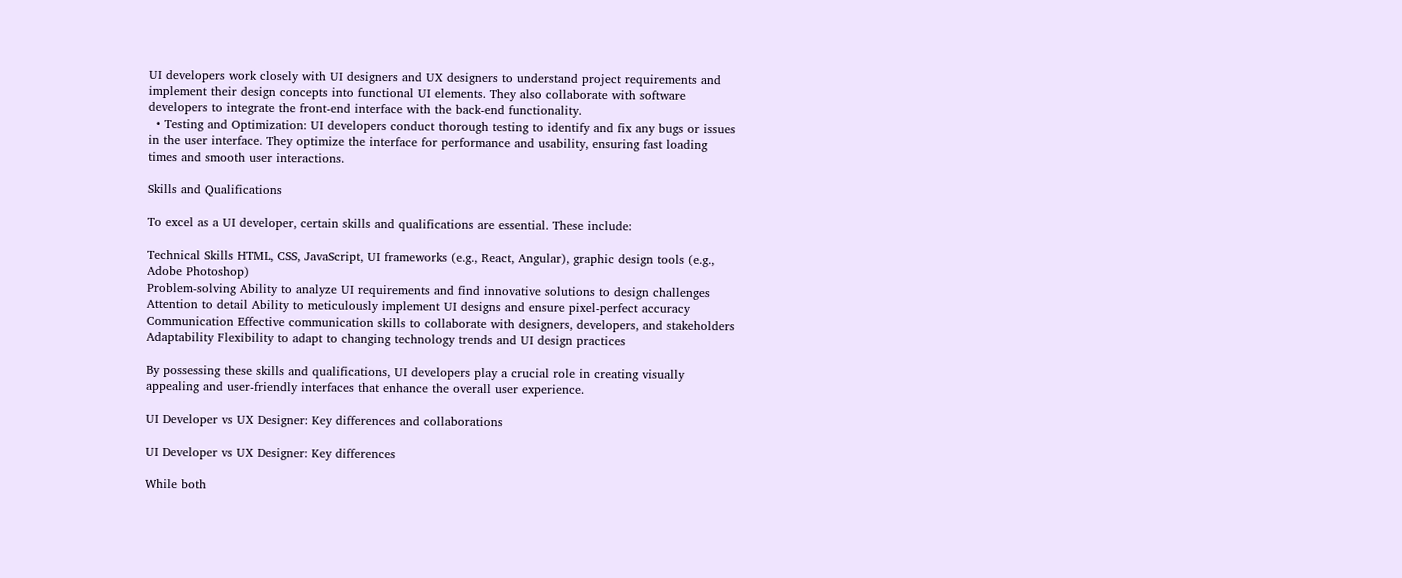UI developers work closely with UI designers and UX designers to understand project requirements and implement their design concepts into functional UI elements. They also collaborate with software developers to integrate the front-end interface with the back-end functionality.
  • Testing and Optimization: UI developers conduct thorough testing to identify and fix any bugs or issues in the user interface. They optimize the interface for performance and usability, ensuring fast loading times and smooth user interactions.

Skills and Qualifications

To excel as a UI developer, certain skills and qualifications are essential. These include:

Technical Skills HTML, CSS, JavaScript, UI frameworks (e.g., React, Angular), graphic design tools (e.g., Adobe Photoshop)
Problem-solving Ability to analyze UI requirements and find innovative solutions to design challenges
Attention to detail Ability to meticulously implement UI designs and ensure pixel-perfect accuracy
Communication Effective communication skills to collaborate with designers, developers, and stakeholders
Adaptability Flexibility to adapt to changing technology trends and UI design practices

By possessing these skills and qualifications, UI developers play a crucial role in creating visually appealing and user-friendly interfaces that enhance the overall user experience.

UI Developer vs UX Designer: Key differences and collaborations

UI Developer vs UX Designer: Key differences

While both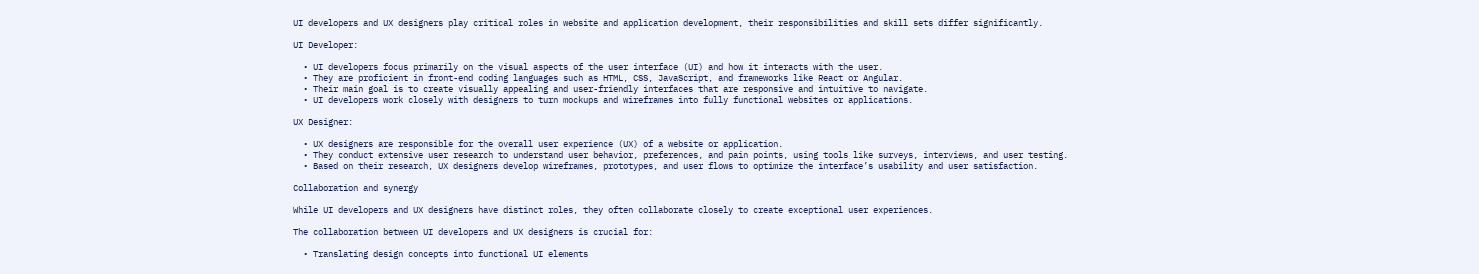UI developers and UX designers play critical roles in website and application development, their responsibilities and skill sets differ significantly.

UI Developer:

  • UI developers focus primarily on the visual aspects of the user interface (UI) and how it interacts with the user.
  • They are proficient in front-end coding languages such as HTML, CSS, JavaScript, and frameworks like React or Angular.
  • Their main goal is to create visually appealing and user-friendly interfaces that are responsive and intuitive to navigate.
  • UI developers work closely with designers to turn mockups and wireframes into fully functional websites or applications.

UX Designer:

  • UX designers are responsible for the overall user experience (UX) of a website or application.
  • They conduct extensive user research to understand user behavior, preferences, and pain points, using tools like surveys, interviews, and user testing.
  • Based on their research, UX designers develop wireframes, prototypes, and user flows to optimize the interface’s usability and user satisfaction.

Collaboration and synergy

While UI developers and UX designers have distinct roles, they often collaborate closely to create exceptional user experiences.

The collaboration between UI developers and UX designers is crucial for:

  • Translating design concepts into functional UI elements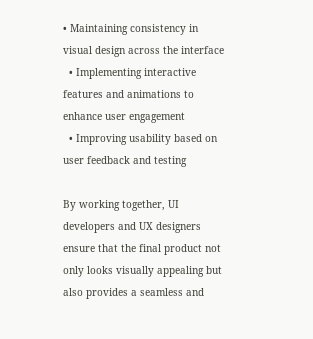• Maintaining consistency in visual design across the interface
  • Implementing interactive features and animations to enhance user engagement
  • Improving usability based on user feedback and testing

By working together, UI developers and UX designers ensure that the final product not only looks visually appealing but also provides a seamless and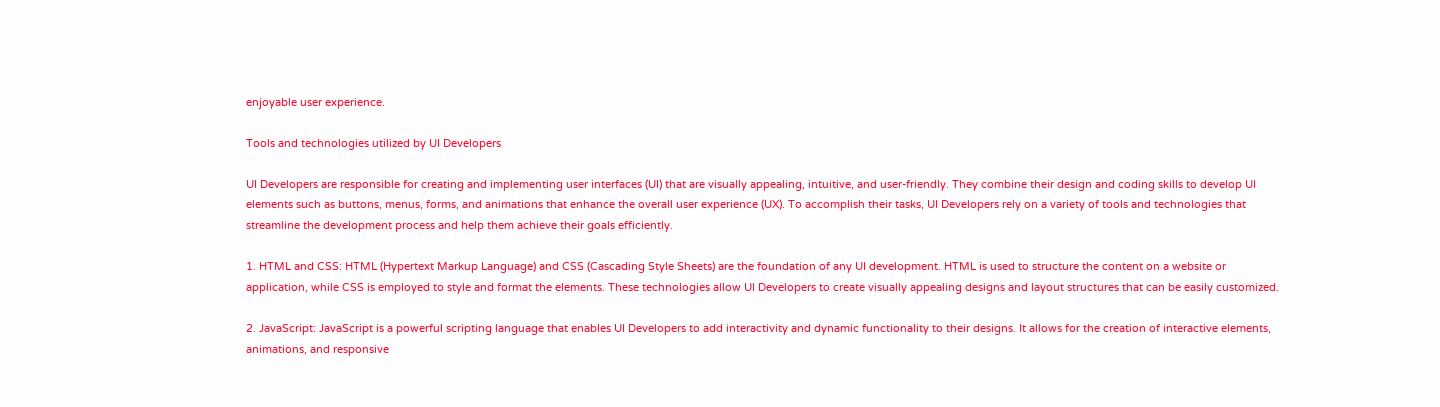enjoyable user experience.

Tools and technologies utilized by UI Developers

UI Developers are responsible for creating and implementing user interfaces (UI) that are visually appealing, intuitive, and user-friendly. They combine their design and coding skills to develop UI elements such as buttons, menus, forms, and animations that enhance the overall user experience (UX). To accomplish their tasks, UI Developers rely on a variety of tools and technologies that streamline the development process and help them achieve their goals efficiently.

1. HTML and CSS: HTML (Hypertext Markup Language) and CSS (Cascading Style Sheets) are the foundation of any UI development. HTML is used to structure the content on a website or application, while CSS is employed to style and format the elements. These technologies allow UI Developers to create visually appealing designs and layout structures that can be easily customized.

2. JavaScript: JavaScript is a powerful scripting language that enables UI Developers to add interactivity and dynamic functionality to their designs. It allows for the creation of interactive elements, animations, and responsive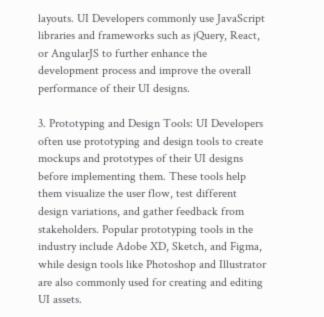layouts. UI Developers commonly use JavaScript libraries and frameworks such as jQuery, React, or AngularJS to further enhance the development process and improve the overall performance of their UI designs.

3. Prototyping and Design Tools: UI Developers often use prototyping and design tools to create mockups and prototypes of their UI designs before implementing them. These tools help them visualize the user flow, test different design variations, and gather feedback from stakeholders. Popular prototyping tools in the industry include Adobe XD, Sketch, and Figma, while design tools like Photoshop and Illustrator are also commonly used for creating and editing UI assets.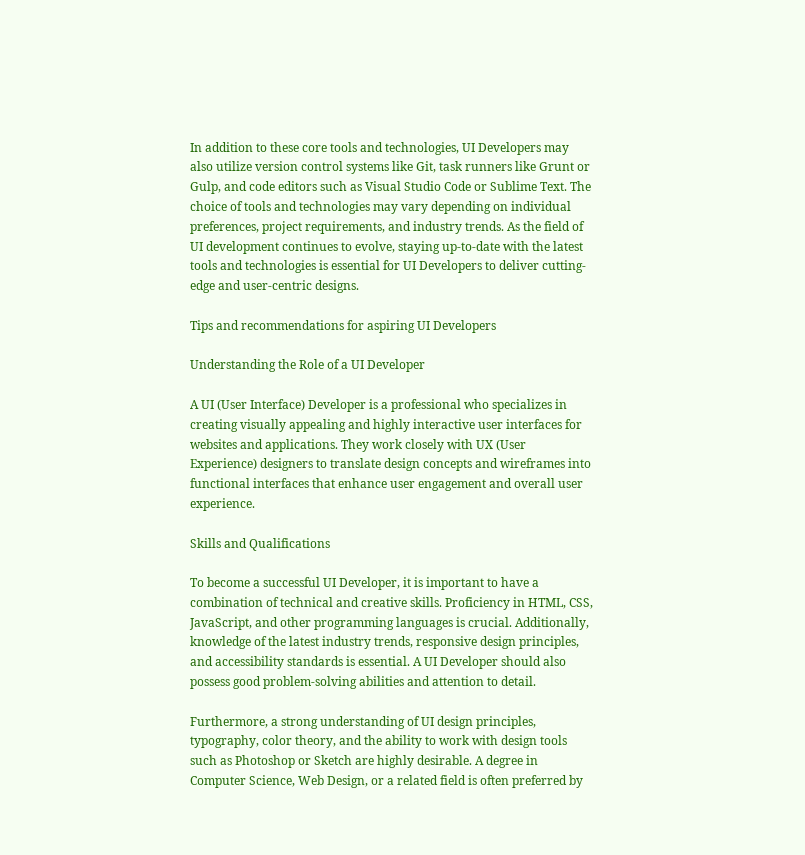In addition to these core tools and technologies, UI Developers may also utilize version control systems like Git, task runners like Grunt or Gulp, and code editors such as Visual Studio Code or Sublime Text. The choice of tools and technologies may vary depending on individual preferences, project requirements, and industry trends. As the field of UI development continues to evolve, staying up-to-date with the latest tools and technologies is essential for UI Developers to deliver cutting-edge and user-centric designs.

Tips and recommendations for aspiring UI Developers

Understanding the Role of a UI Developer

A UI (User Interface) Developer is a professional who specializes in creating visually appealing and highly interactive user interfaces for websites and applications. They work closely with UX (User Experience) designers to translate design concepts and wireframes into functional interfaces that enhance user engagement and overall user experience.

Skills and Qualifications

To become a successful UI Developer, it is important to have a combination of technical and creative skills. Proficiency in HTML, CSS, JavaScript, and other programming languages is crucial. Additionally, knowledge of the latest industry trends, responsive design principles, and accessibility standards is essential. A UI Developer should also possess good problem-solving abilities and attention to detail.

Furthermore, a strong understanding of UI design principles, typography, color theory, and the ability to work with design tools such as Photoshop or Sketch are highly desirable. A degree in Computer Science, Web Design, or a related field is often preferred by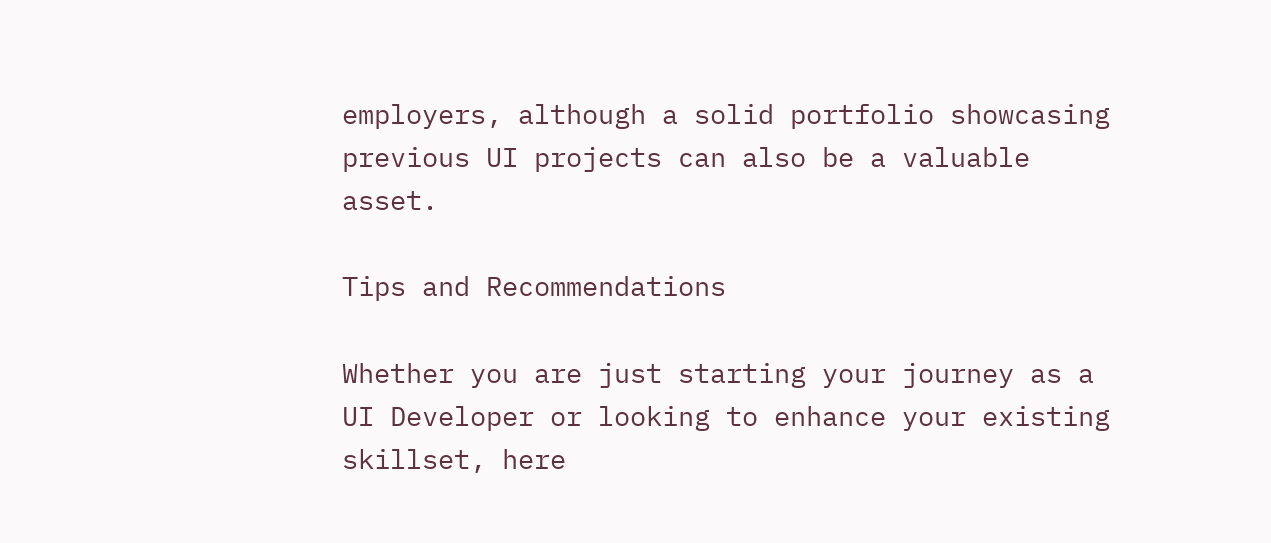employers, although a solid portfolio showcasing previous UI projects can also be a valuable asset.

Tips and Recommendations

Whether you are just starting your journey as a UI Developer or looking to enhance your existing skillset, here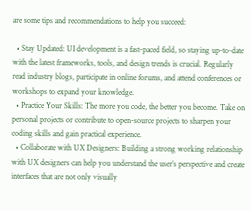are some tips and recommendations to help you succeed:

  • Stay Updated: UI development is a fast-paced field, so staying up-to-date with the latest frameworks, tools, and design trends is crucial. Regularly read industry blogs, participate in online forums, and attend conferences or workshops to expand your knowledge.
  • Practice Your Skills: The more you code, the better you become. Take on personal projects or contribute to open-source projects to sharpen your coding skills and gain practical experience.
  • Collaborate with UX Designers: Building a strong working relationship with UX designers can help you understand the user’s perspective and create interfaces that are not only visually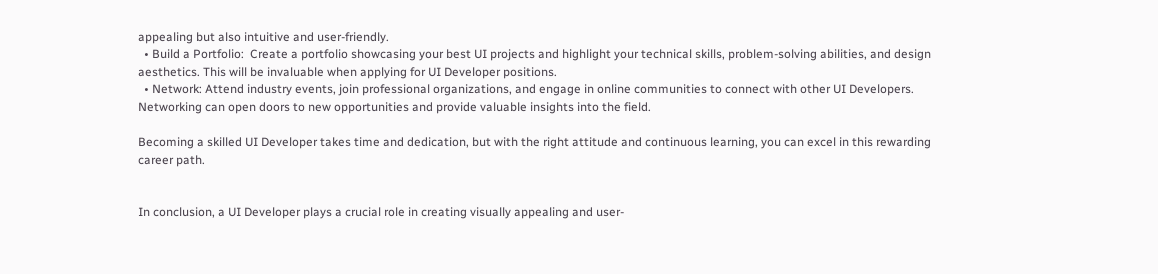appealing but also intuitive and user-friendly.
  • Build a Portfolio:  Create a portfolio showcasing your best UI projects and highlight your technical skills, problem-solving abilities, and design aesthetics. This will be invaluable when applying for UI Developer positions.
  • Network: Attend industry events, join professional organizations, and engage in online communities to connect with other UI Developers. Networking can open doors to new opportunities and provide valuable insights into the field.

Becoming a skilled UI Developer takes time and dedication, but with the right attitude and continuous learning, you can excel in this rewarding career path.


In conclusion, a UI Developer plays a crucial role in creating visually appealing and user-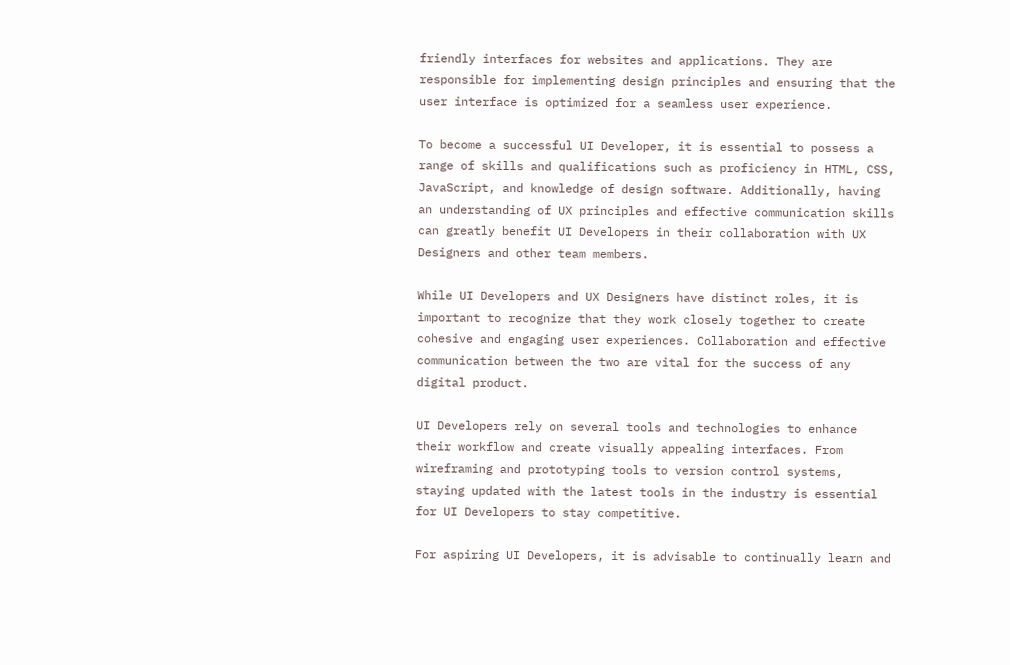friendly interfaces for websites and applications. They are responsible for implementing design principles and ensuring that the user interface is optimized for a seamless user experience.

To become a successful UI Developer, it is essential to possess a range of skills and qualifications such as proficiency in HTML, CSS, JavaScript, and knowledge of design software. Additionally, having an understanding of UX principles and effective communication skills can greatly benefit UI Developers in their collaboration with UX Designers and other team members.

While UI Developers and UX Designers have distinct roles, it is important to recognize that they work closely together to create cohesive and engaging user experiences. Collaboration and effective communication between the two are vital for the success of any digital product.

UI Developers rely on several tools and technologies to enhance their workflow and create visually appealing interfaces. From wireframing and prototyping tools to version control systems, staying updated with the latest tools in the industry is essential for UI Developers to stay competitive.

For aspiring UI Developers, it is advisable to continually learn and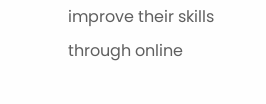improve their skills through online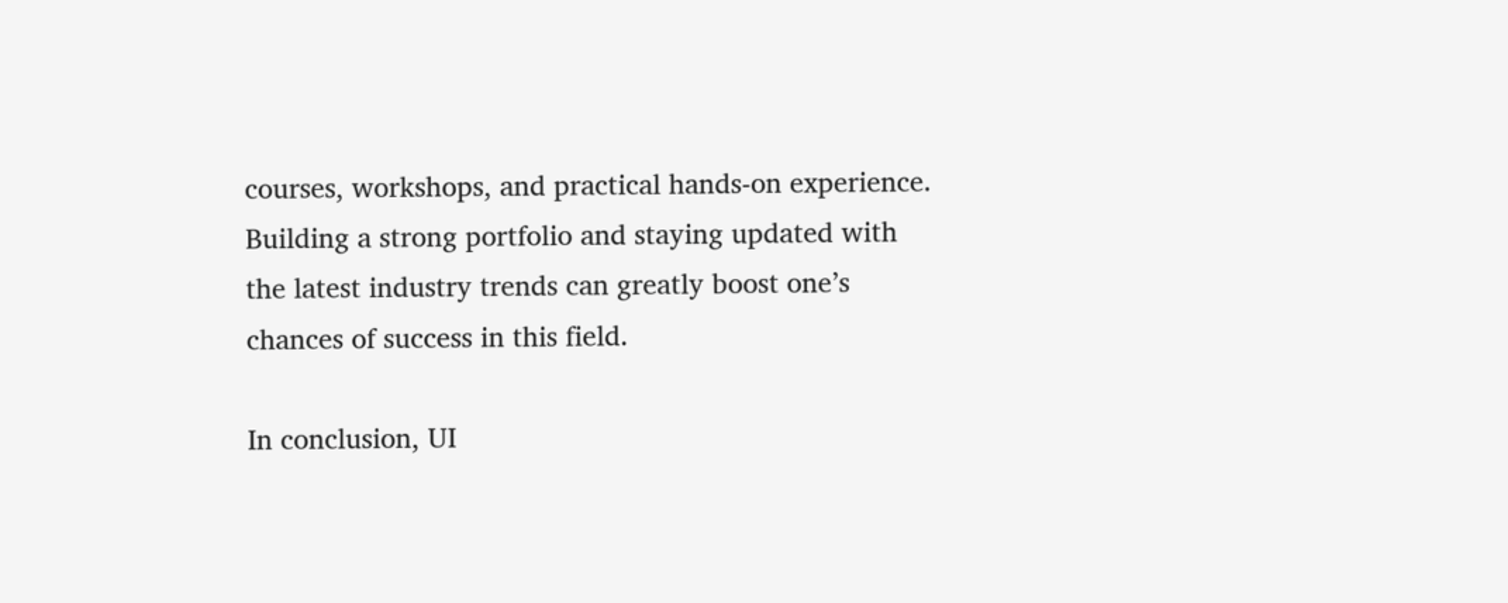courses, workshops, and practical hands-on experience. Building a strong portfolio and staying updated with the latest industry trends can greatly boost one’s chances of success in this field.

In conclusion, UI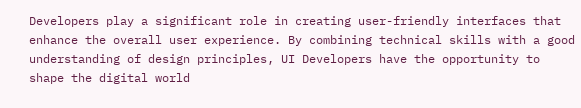Developers play a significant role in creating user-friendly interfaces that enhance the overall user experience. By combining technical skills with a good understanding of design principles, UI Developers have the opportunity to shape the digital world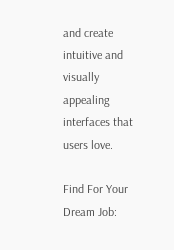and create intuitive and visually appealing interfaces that users love.

Find For Your Dream Job: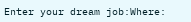Enter your dream job:Where: